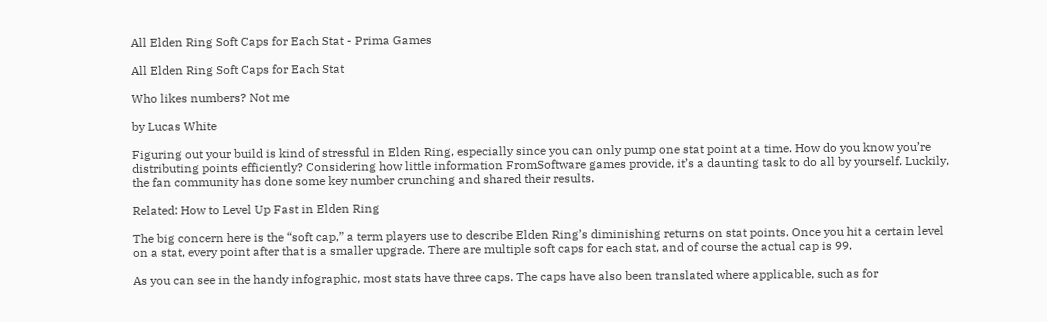All Elden Ring Soft Caps for Each Stat - Prima Games

All Elden Ring Soft Caps for Each Stat

Who likes numbers? Not me

by Lucas White

Figuring out your build is kind of stressful in Elden Ring, especially since you can only pump one stat point at a time. How do you know you’re distributing points efficiently? Considering how little information FromSoftware games provide, it’s a daunting task to do all by yourself. Luckily, the fan community has done some key number crunching and shared their results.

Related: How to Level Up Fast in Elden Ring

The big concern here is the “soft cap,” a term players use to describe Elden Ring’s diminishing returns on stat points. Once you hit a certain level on a stat, every point after that is a smaller upgrade. There are multiple soft caps for each stat, and of course the actual cap is 99.

As you can see in the handy infographic, most stats have three caps. The caps have also been translated where applicable, such as for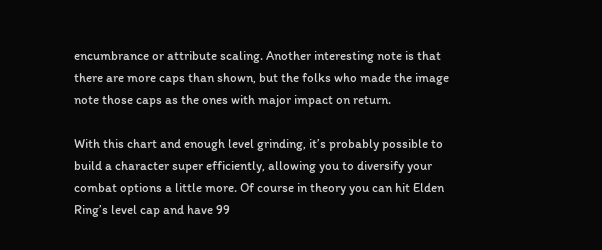encumbrance or attribute scaling. Another interesting note is that there are more caps than shown, but the folks who made the image note those caps as the ones with major impact on return.

With this chart and enough level grinding, it’s probably possible to build a character super efficiently, allowing you to diversify your combat options a little more. Of course in theory you can hit Elden Ring’s level cap and have 99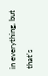in everything, but that’s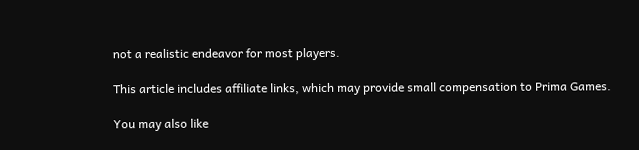not a realistic endeavor for most players.

This article includes affiliate links, which may provide small compensation to Prima Games.

You may also like